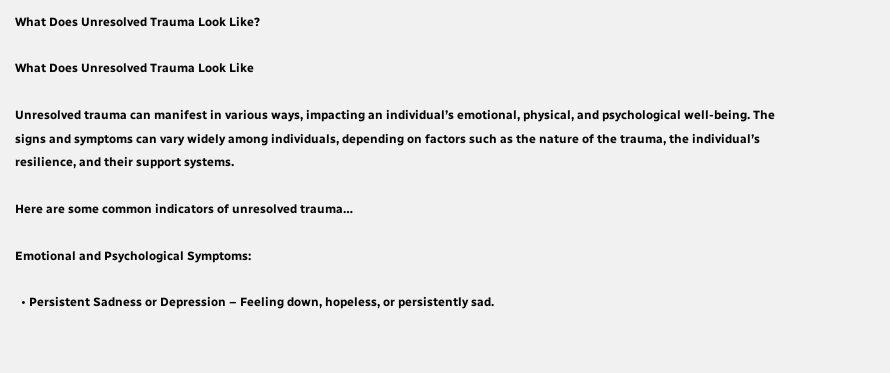What Does Unresolved Trauma Look Like?

What Does Unresolved Trauma Look Like

Unresolved trauma can manifest in various ways, impacting an individual’s emotional, physical, and psychological well-being. The signs and symptoms can vary widely among individuals, depending on factors such as the nature of the trauma, the individual’s resilience, and their support systems.

Here are some common indicators of unresolved trauma…

Emotional and Psychological Symptoms:

  • Persistent Sadness or Depression – Feeling down, hopeless, or persistently sad.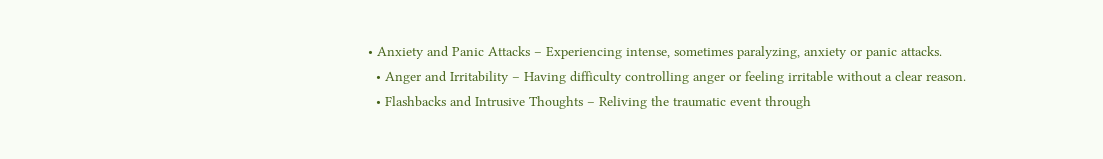• Anxiety and Panic Attacks – Experiencing intense, sometimes paralyzing, anxiety or panic attacks.
  • Anger and Irritability – Having difficulty controlling anger or feeling irritable without a clear reason.
  • Flashbacks and Intrusive Thoughts – Reliving the traumatic event through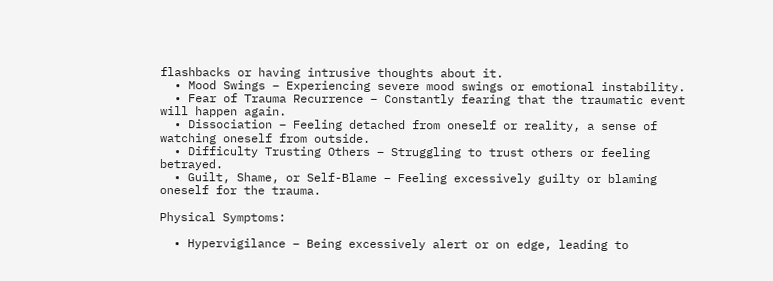flashbacks or having intrusive thoughts about it.
  • Mood Swings – Experiencing severe mood swings or emotional instability.
  • Fear of Trauma Recurrence – Constantly fearing that the traumatic event will happen again.
  • Dissociation – Feeling detached from oneself or reality, a sense of watching oneself from outside.
  • Difficulty Trusting Others – Struggling to trust others or feeling betrayed.
  • Guilt, Shame, or Self-Blame – Feeling excessively guilty or blaming oneself for the trauma.

Physical Symptoms:

  • Hypervigilance – Being excessively alert or on edge, leading to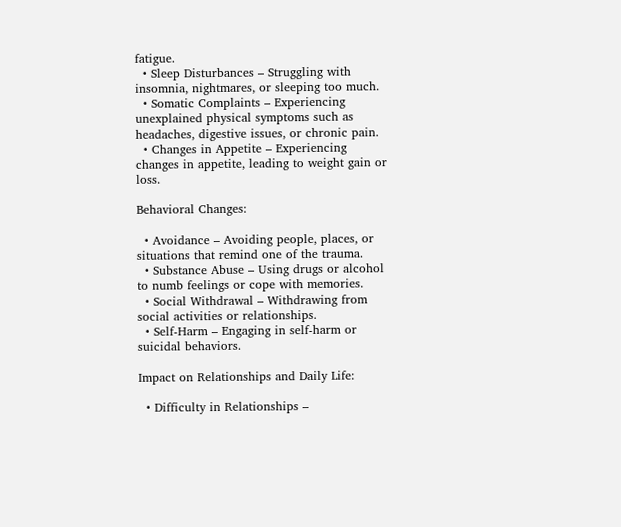fatigue.
  • Sleep Disturbances – Struggling with insomnia, nightmares, or sleeping too much.
  • Somatic Complaints – Experiencing unexplained physical symptoms such as headaches, digestive issues, or chronic pain.
  • Changes in Appetite – Experiencing changes in appetite, leading to weight gain or loss.

Behavioral Changes:

  • Avoidance – Avoiding people, places, or situations that remind one of the trauma.
  • Substance Abuse – Using drugs or alcohol to numb feelings or cope with memories.
  • Social Withdrawal – Withdrawing from social activities or relationships.
  • Self-Harm – Engaging in self-harm or suicidal behaviors.

Impact on Relationships and Daily Life:

  • Difficulty in Relationships –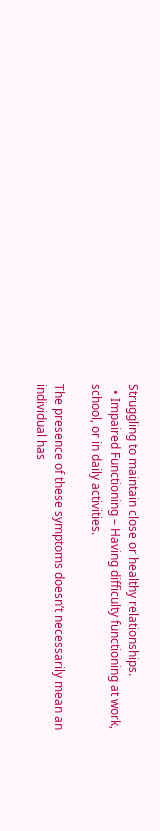Struggling to maintain close or healthy relationships.
  • Impaired Functioning – Having difficulty functioning at work, school, or in daily activities.

The presence of these symptoms doesn’t necessarily mean an individual has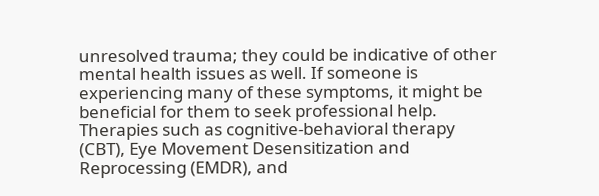unresolved trauma; they could be indicative of other mental health issues as well. If someone is experiencing many of these symptoms, it might be beneficial for them to seek professional help. Therapies such as cognitive-behavioral therapy (CBT), Eye Movement Desensitization and Reprocessing (EMDR), and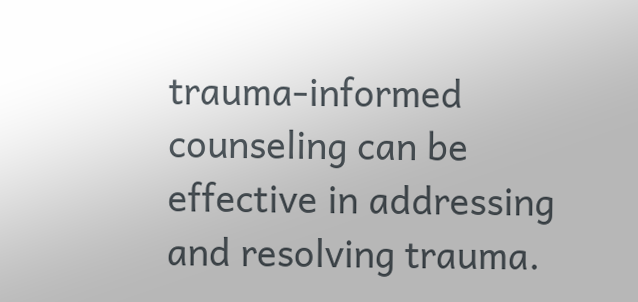trauma-informed counseling can be effective in addressing and resolving trauma.